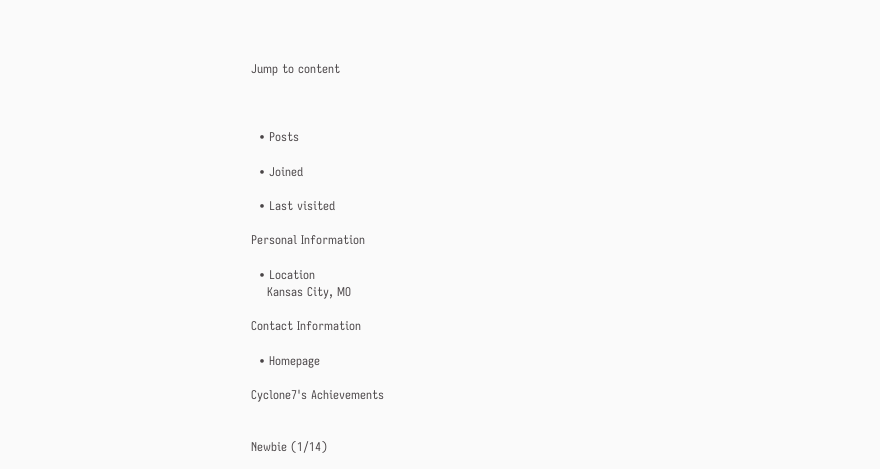Jump to content



  • Posts

  • Joined

  • Last visited

Personal Information

  • Location
    Kansas City, MO

Contact Information

  • Homepage

Cyclone7's Achievements


Newbie (1/14)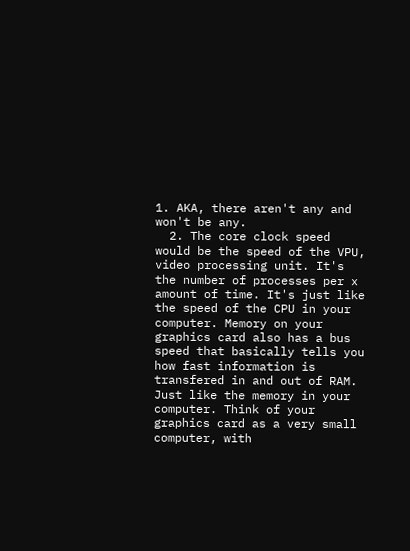1. AKA, there aren't any and won't be any.
  2. The core clock speed would be the speed of the VPU, video processing unit. It's the number of processes per x amount of time. It's just like the speed of the CPU in your computer. Memory on your graphics card also has a bus speed that basically tells you how fast information is transfered in and out of RAM. Just like the memory in your computer. Think of your graphics card as a very small computer, with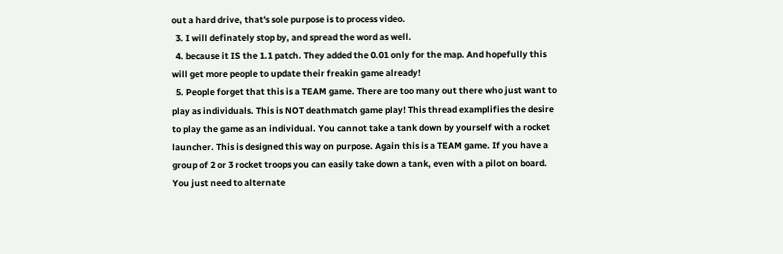out a hard drive, that's sole purpose is to process video.
  3. I will definately stop by, and spread the word as well.
  4. because it IS the 1.1 patch. They added the 0.01 only for the map. And hopefully this will get more people to update their freakin game already!
  5. People forget that this is a TEAM game. There are too many out there who just want to play as individuals. This is NOT deathmatch game play! This thread examplifies the desire to play the game as an individual. You cannot take a tank down by yourself with a rocket launcher. This is designed this way on purpose. Again this is a TEAM game. If you have a group of 2 or 3 rocket troops you can easily take down a tank, even with a pilot on board. You just need to alternate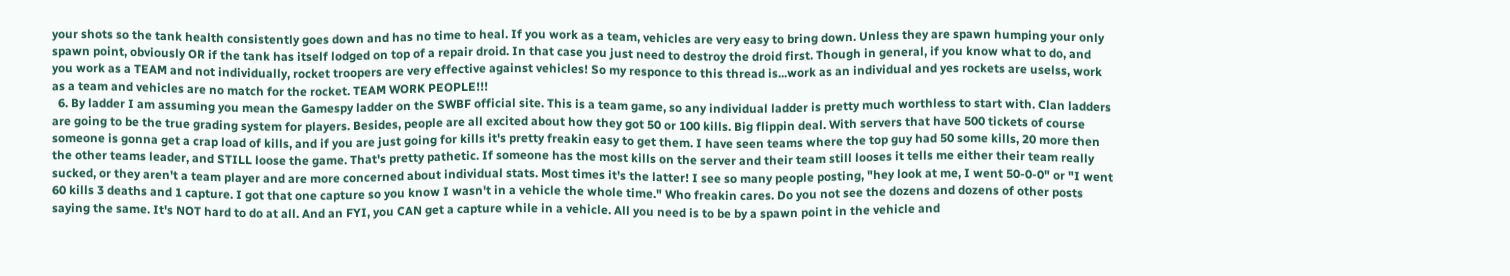your shots so the tank health consistently goes down and has no time to heal. If you work as a team, vehicles are very easy to bring down. Unless they are spawn humping your only spawn point, obviously OR if the tank has itself lodged on top of a repair droid. In that case you just need to destroy the droid first. Though in general, if you know what to do, and you work as a TEAM and not individually, rocket troopers are very effective against vehicles! So my responce to this thread is...work as an individual and yes rockets are uselss, work as a team and vehicles are no match for the rocket. TEAM WORK PEOPLE!!!
  6. By ladder I am assuming you mean the Gamespy ladder on the SWBF official site. This is a team game, so any individual ladder is pretty much worthless to start with. Clan ladders are going to be the true grading system for players. Besides, people are all excited about how they got 50 or 100 kills. Big flippin deal. With servers that have 500 tickets of course someone is gonna get a crap load of kills, and if you are just going for kills it's pretty freakin easy to get them. I have seen teams where the top guy had 50 some kills, 20 more then the other teams leader, and STILL loose the game. That's pretty pathetic. If someone has the most kills on the server and their team still looses it tells me either their team really sucked, or they aren't a team player and are more concerned about individual stats. Most times it's the latter! I see so many people posting, "hey look at me, I went 50-0-0" or "I went 60 kills 3 deaths and 1 capture. I got that one capture so you know I wasn't in a vehicle the whole time." Who freakin cares. Do you not see the dozens and dozens of other posts saying the same. It's NOT hard to do at all. And an FYI, you CAN get a capture while in a vehicle. All you need is to be by a spawn point in the vehicle and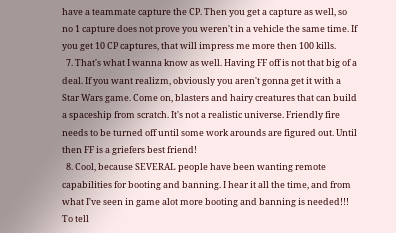have a teammate capture the CP. Then you get a capture as well, so no 1 capture does not prove you weren't in a vehicle the same time. If you get 10 CP captures, that will impress me more then 100 kills.
  7. That's what I wanna know as well. Having FF off is not that big of a deal. If you want realizm, obviously you aren't gonna get it with a Star Wars game. Come on, blasters and hairy creatures that can build a spaceship from scratch. It's not a realistic universe. Friendly fire needs to be turned off until some work arounds are figured out. Until then FF is a griefers best friend!
  8. Cool, because SEVERAL people have been wanting remote capabilities for booting and banning. I hear it all the time, and from what I've seen in game alot more booting and banning is needed!!! To tell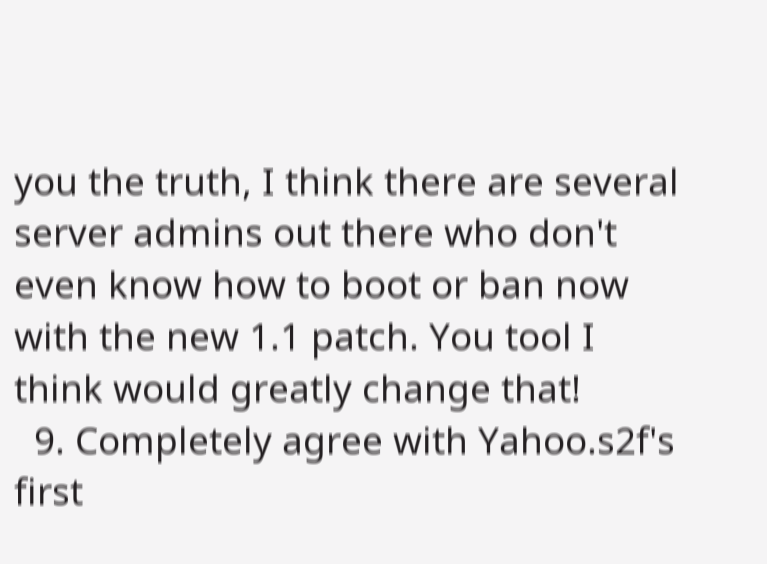you the truth, I think there are several server admins out there who don't even know how to boot or ban now with the new 1.1 patch. You tool I think would greatly change that!
  9. Completely agree with Yahoo.s2f's first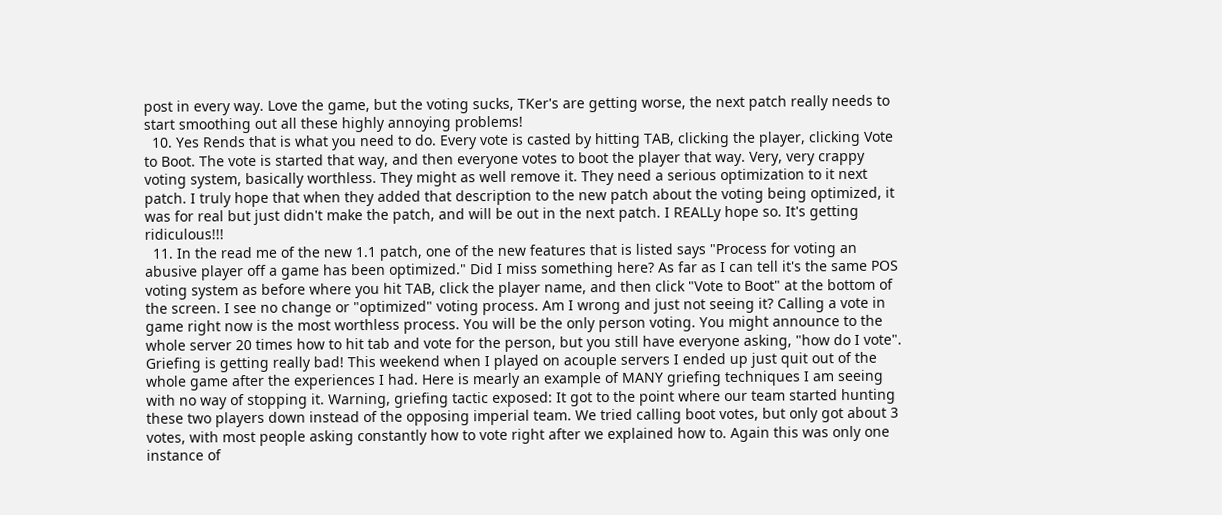post in every way. Love the game, but the voting sucks, TKer's are getting worse, the next patch really needs to start smoothing out all these highly annoying problems!
  10. Yes Rends that is what you need to do. Every vote is casted by hitting TAB, clicking the player, clicking Vote to Boot. The vote is started that way, and then everyone votes to boot the player that way. Very, very crappy voting system, basically worthless. They might as well remove it. They need a serious optimization to it next patch. I truly hope that when they added that description to the new patch about the voting being optimized, it was for real but just didn't make the patch, and will be out in the next patch. I REALLy hope so. It's getting ridiculous!!!
  11. In the read me of the new 1.1 patch, one of the new features that is listed says "Process for voting an abusive player off a game has been optimized." Did I miss something here? As far as I can tell it's the same POS voting system as before where you hit TAB, click the player name, and then click "Vote to Boot" at the bottom of the screen. I see no change or "optimized" voting process. Am I wrong and just not seeing it? Calling a vote in game right now is the most worthless process. You will be the only person voting. You might announce to the whole server 20 times how to hit tab and vote for the person, but you still have everyone asking, "how do I vote". Griefing is getting really bad! This weekend when I played on acouple servers I ended up just quit out of the whole game after the experiences I had. Here is mearly an example of MANY griefing techniques I am seeing with no way of stopping it. Warning, griefing tactic exposed: It got to the point where our team started hunting these two players down instead of the opposing imperial team. We tried calling boot votes, but only got about 3 votes, with most people asking constantly how to vote right after we explained how to. Again this was only one instance of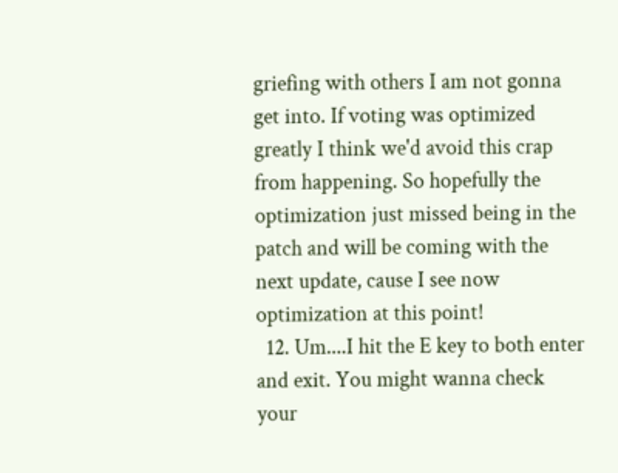griefing with others I am not gonna get into. If voting was optimized greatly I think we'd avoid this crap from happening. So hopefully the optimization just missed being in the patch and will be coming with the next update, cause I see now optimization at this point!
  12. Um....I hit the E key to both enter and exit. You might wanna check your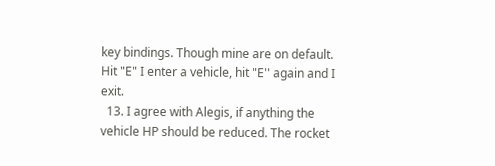key bindings. Though mine are on default. Hit "E" I enter a vehicle, hit "E'' again and I exit.
  13. I agree with Alegis, if anything the vehicle HP should be reduced. The rocket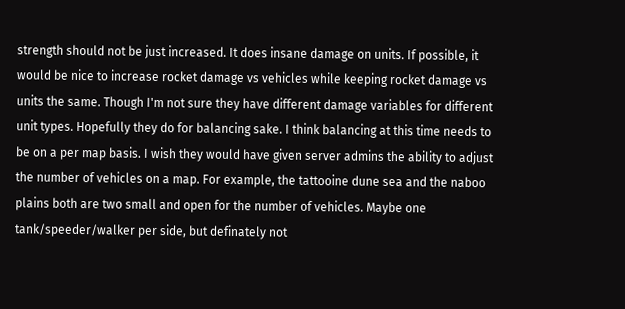strength should not be just increased. It does insane damage on units. If possible, it would be nice to increase rocket damage vs vehicles while keeping rocket damage vs units the same. Though I'm not sure they have different damage variables for different unit types. Hopefully they do for balancing sake. I think balancing at this time needs to be on a per map basis. I wish they would have given server admins the ability to adjust the number of vehicles on a map. For example, the tattooine dune sea and the naboo plains both are two small and open for the number of vehicles. Maybe one tank/speeder/walker per side, but definately not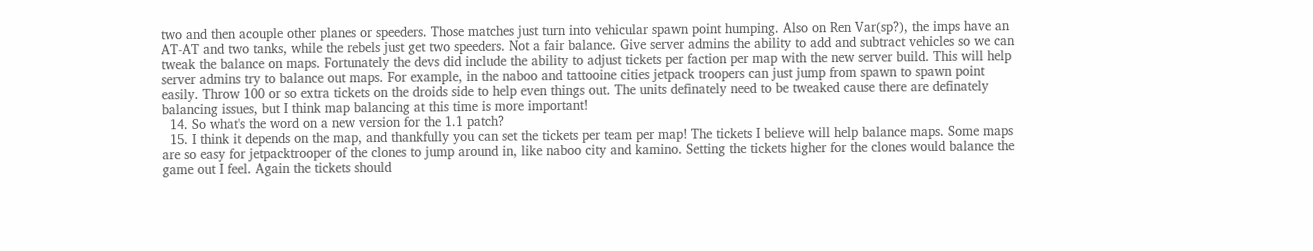two and then acouple other planes or speeders. Those matches just turn into vehicular spawn point humping. Also on Ren Var(sp?), the imps have an AT-AT and two tanks, while the rebels just get two speeders. Not a fair balance. Give server admins the ability to add and subtract vehicles so we can tweak the balance on maps. Fortunately the devs did include the ability to adjust tickets per faction per map with the new server build. This will help server admins try to balance out maps. For example, in the naboo and tattooine cities jetpack troopers can just jump from spawn to spawn point easily. Throw 100 or so extra tickets on the droids side to help even things out. The units definately need to be tweaked cause there are definately balancing issues, but I think map balancing at this time is more important!
  14. So what's the word on a new version for the 1.1 patch?
  15. I think it depends on the map, and thankfully you can set the tickets per team per map! The tickets I believe will help balance maps. Some maps are so easy for jetpacktrooper of the clones to jump around in, like naboo city and kamino. Setting the tickets higher for the clones would balance the game out I feel. Again the tickets should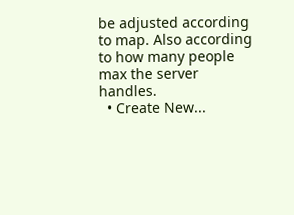be adjusted according to map. Also according to how many people max the server handles.
  • Create New...